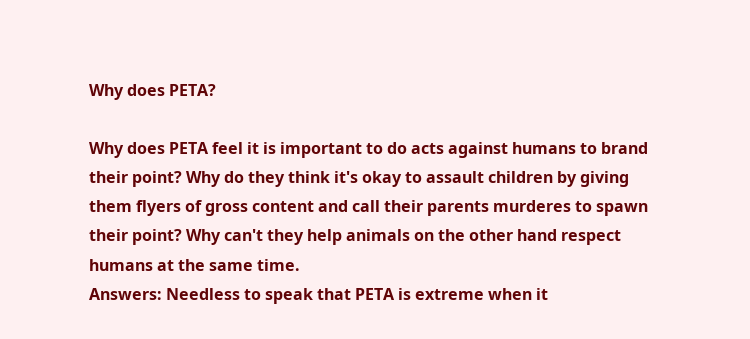Why does PETA?

Why does PETA feel it is important to do acts against humans to brand their point? Why do they think it's okay to assault children by giving them flyers of gross content and call their parents murderes to spawn their point? Why can't they help animals on the other hand respect humans at the same time.
Answers: Needless to speak that PETA is extreme when it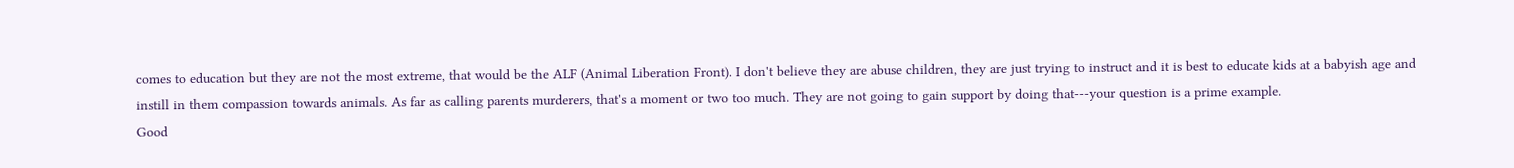comes to education but they are not the most extreme, that would be the ALF (Animal Liberation Front). I don't believe they are abuse children, they are just trying to instruct and it is best to educate kids at a babyish age and instill in them compassion towards animals. As far as calling parents murderers, that's a moment or two too much. They are not going to gain support by doing that---your question is a prime example.
Good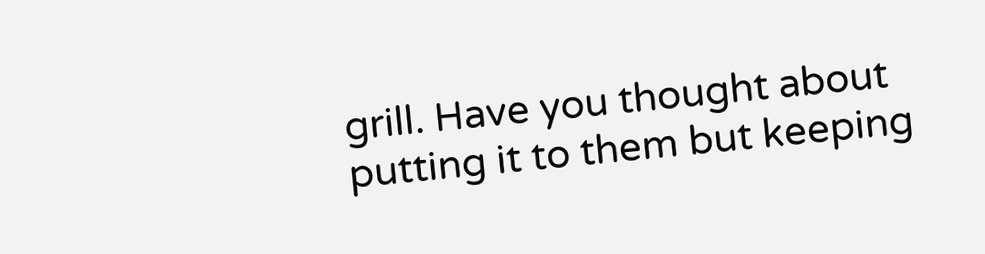grill. Have you thought about putting it to them but keeping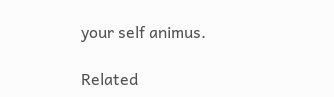your self animus.

Related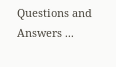Questions and Answers ...